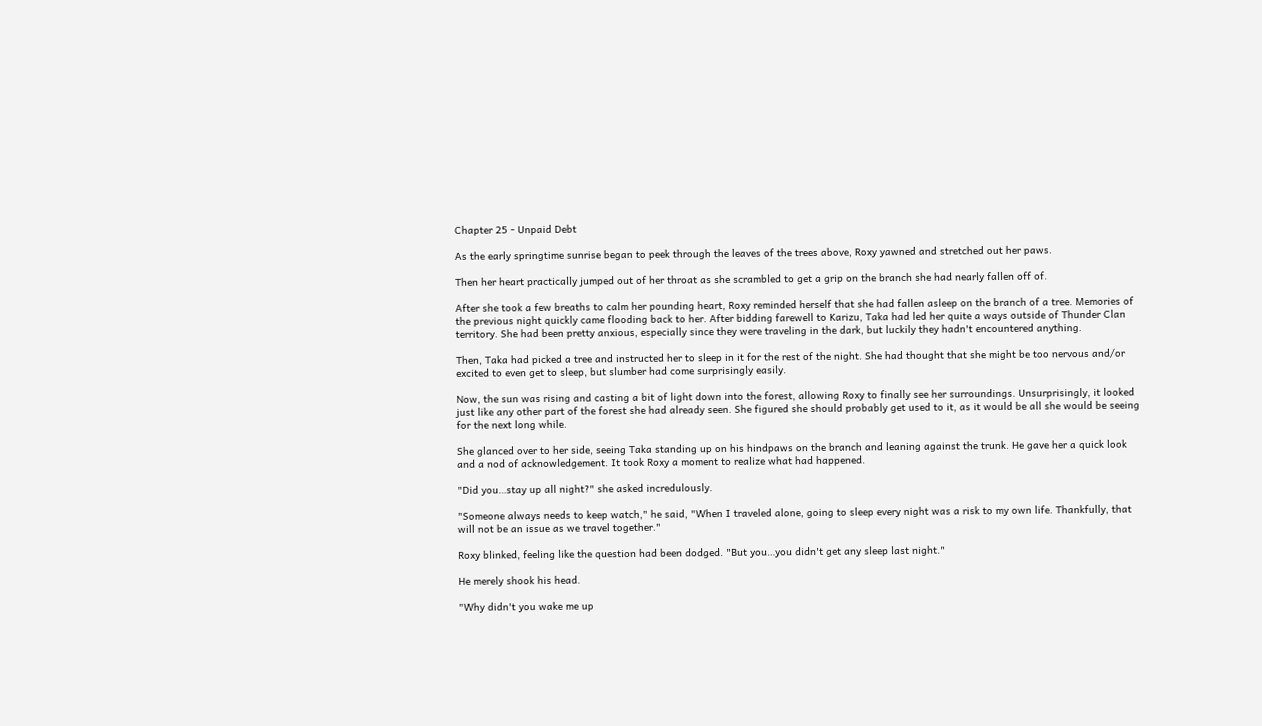Chapter 25 - Unpaid Debt

As the early springtime sunrise began to peek through the leaves of the trees above, Roxy yawned and stretched out her paws.

Then her heart practically jumped out of her throat as she scrambled to get a grip on the branch she had nearly fallen off of.

After she took a few breaths to calm her pounding heart, Roxy reminded herself that she had fallen asleep on the branch of a tree. Memories of the previous night quickly came flooding back to her. After bidding farewell to Karizu, Taka had led her quite a ways outside of Thunder Clan territory. She had been pretty anxious, especially since they were traveling in the dark, but luckily they hadn't encountered anything.

Then, Taka had picked a tree and instructed her to sleep in it for the rest of the night. She had thought that she might be too nervous and/or excited to even get to sleep, but slumber had come surprisingly easily.

Now, the sun was rising and casting a bit of light down into the forest, allowing Roxy to finally see her surroundings. Unsurprisingly, it looked just like any other part of the forest she had already seen. She figured she should probably get used to it, as it would be all she would be seeing for the next long while.

She glanced over to her side, seeing Taka standing up on his hindpaws on the branch and leaning against the trunk. He gave her a quick look and a nod of acknowledgement. It took Roxy a moment to realize what had happened.

"Did you…stay up all night?" she asked incredulously.

"Someone always needs to keep watch," he said, "When I traveled alone, going to sleep every night was a risk to my own life. Thankfully, that will not be an issue as we travel together."

Roxy blinked, feeling like the question had been dodged. "But you…you didn't get any sleep last night."

He merely shook his head.

"Why didn't you wake me up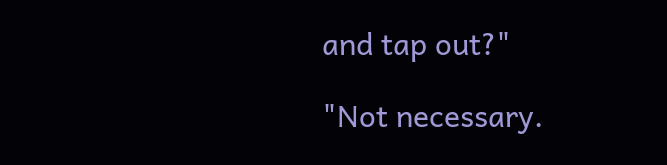and tap out?"

"Not necessary.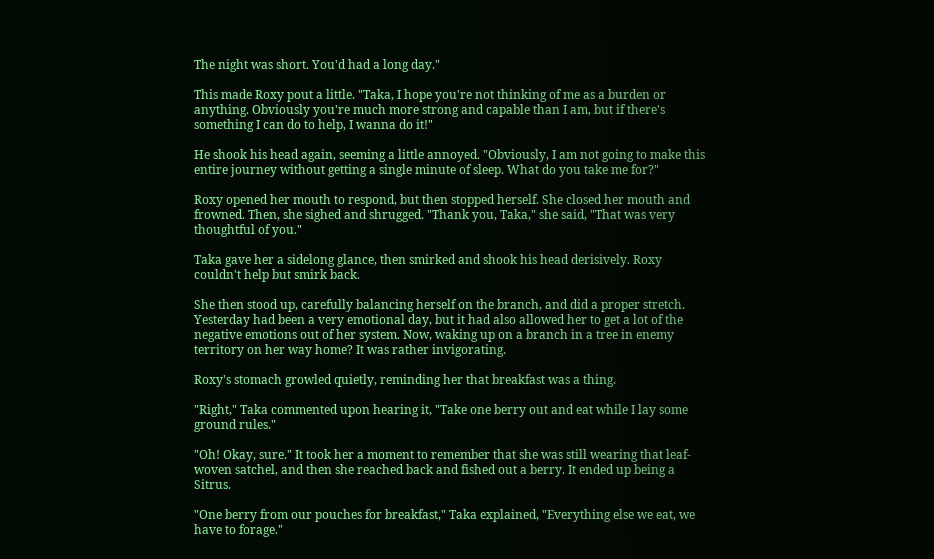The night was short. You'd had a long day."

This made Roxy pout a little. "Taka, I hope you're not thinking of me as a burden or anything. Obviously you're much more strong and capable than I am, but if there's something I can do to help, I wanna do it!"

He shook his head again, seeming a little annoyed. "Obviously, I am not going to make this entire journey without getting a single minute of sleep. What do you take me for?"

Roxy opened her mouth to respond, but then stopped herself. She closed her mouth and frowned. Then, she sighed and shrugged. "Thank you, Taka," she said, "That was very thoughtful of you."

Taka gave her a sidelong glance, then smirked and shook his head derisively. Roxy couldn't help but smirk back.

She then stood up, carefully balancing herself on the branch, and did a proper stretch. Yesterday had been a very emotional day, but it had also allowed her to get a lot of the negative emotions out of her system. Now, waking up on a branch in a tree in enemy territory on her way home? It was rather invigorating.

Roxy's stomach growled quietly, reminding her that breakfast was a thing.

"Right," Taka commented upon hearing it, "Take one berry out and eat while I lay some ground rules."

"Oh! Okay, sure." It took her a moment to remember that she was still wearing that leaf-woven satchel, and then she reached back and fished out a berry. It ended up being a Sitrus.

"One berry from our pouches for breakfast," Taka explained, "Everything else we eat, we have to forage."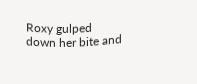Roxy gulped down her bite and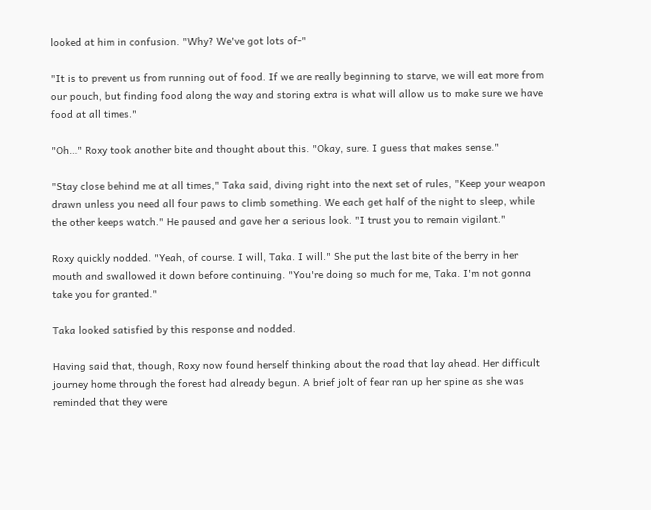looked at him in confusion. "Why? We've got lots of-"

"It is to prevent us from running out of food. If we are really beginning to starve, we will eat more from our pouch, but finding food along the way and storing extra is what will allow us to make sure we have food at all times."

"Oh…" Roxy took another bite and thought about this. "Okay, sure. I guess that makes sense."

"Stay close behind me at all times," Taka said, diving right into the next set of rules, "Keep your weapon drawn unless you need all four paws to climb something. We each get half of the night to sleep, while the other keeps watch." He paused and gave her a serious look. "I trust you to remain vigilant."

Roxy quickly nodded. "Yeah, of course. I will, Taka. I will." She put the last bite of the berry in her mouth and swallowed it down before continuing. "You're doing so much for me, Taka. I'm not gonna take you for granted."

Taka looked satisfied by this response and nodded.

Having said that, though, Roxy now found herself thinking about the road that lay ahead. Her difficult journey home through the forest had already begun. A brief jolt of fear ran up her spine as she was reminded that they were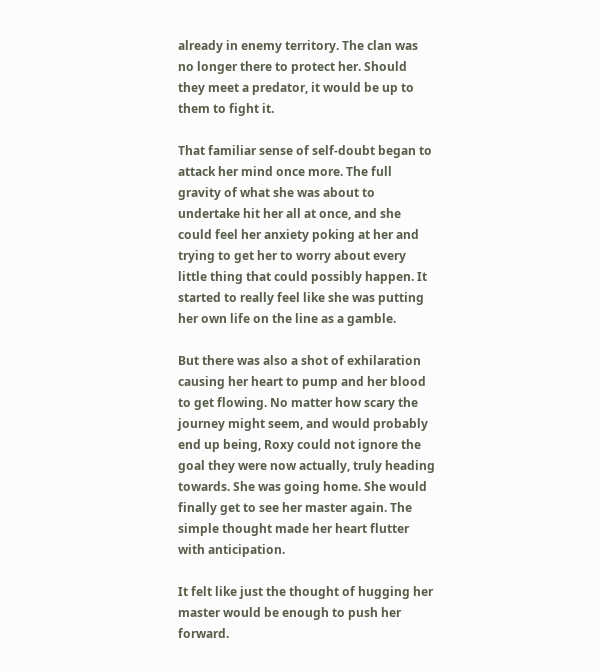already in enemy territory. The clan was no longer there to protect her. Should they meet a predator, it would be up to them to fight it.

That familiar sense of self-doubt began to attack her mind once more. The full gravity of what she was about to undertake hit her all at once, and she could feel her anxiety poking at her and trying to get her to worry about every little thing that could possibly happen. It started to really feel like she was putting her own life on the line as a gamble.

But there was also a shot of exhilaration causing her heart to pump and her blood to get flowing. No matter how scary the journey might seem, and would probably end up being, Roxy could not ignore the goal they were now actually, truly heading towards. She was going home. She would finally get to see her master again. The simple thought made her heart flutter with anticipation.

It felt like just the thought of hugging her master would be enough to push her forward.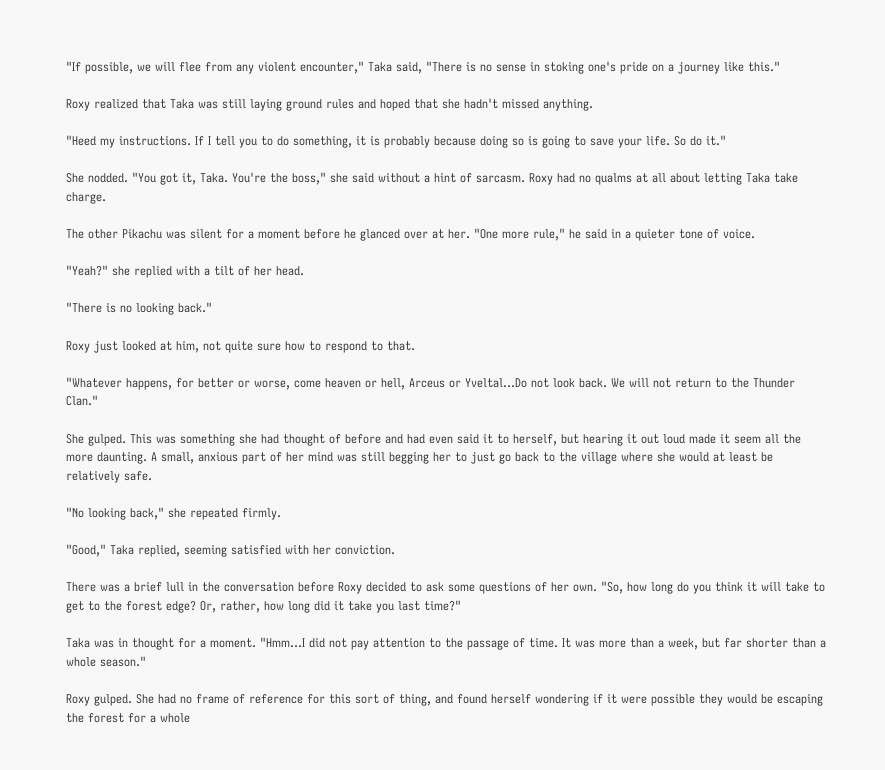"If possible, we will flee from any violent encounter," Taka said, "There is no sense in stoking one's pride on a journey like this."

Roxy realized that Taka was still laying ground rules and hoped that she hadn't missed anything.

"Heed my instructions. If I tell you to do something, it is probably because doing so is going to save your life. So do it."

She nodded. "You got it, Taka. You're the boss," she said without a hint of sarcasm. Roxy had no qualms at all about letting Taka take charge.

The other Pikachu was silent for a moment before he glanced over at her. "One more rule," he said in a quieter tone of voice.

"Yeah?" she replied with a tilt of her head.

"There is no looking back."

Roxy just looked at him, not quite sure how to respond to that.

"Whatever happens, for better or worse, come heaven or hell, Arceus or Yveltal…Do not look back. We will not return to the Thunder Clan."

She gulped. This was something she had thought of before and had even said it to herself, but hearing it out loud made it seem all the more daunting. A small, anxious part of her mind was still begging her to just go back to the village where she would at least be relatively safe.

"No looking back," she repeated firmly.

"Good," Taka replied, seeming satisfied with her conviction.

There was a brief lull in the conversation before Roxy decided to ask some questions of her own. "So, how long do you think it will take to get to the forest edge? Or, rather, how long did it take you last time?"

Taka was in thought for a moment. "Hmm…I did not pay attention to the passage of time. It was more than a week, but far shorter than a whole season."

Roxy gulped. She had no frame of reference for this sort of thing, and found herself wondering if it were possible they would be escaping the forest for a whole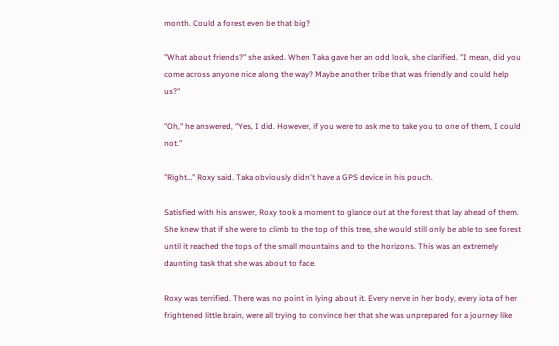month. Could a forest even be that big?

"What about friends?" she asked. When Taka gave her an odd look, she clarified. "I mean, did you come across anyone nice along the way? Maybe another tribe that was friendly and could help us?"

"Oh," he answered, "Yes, I did. However, if you were to ask me to take you to one of them, I could not."

"Right…" Roxy said. Taka obviously didn't have a GPS device in his pouch.

Satisfied with his answer, Roxy took a moment to glance out at the forest that lay ahead of them. She knew that if she were to climb to the top of this tree, she would still only be able to see forest until it reached the tops of the small mountains and to the horizons. This was an extremely daunting task that she was about to face.

Roxy was terrified. There was no point in lying about it. Every nerve in her body, every iota of her frightened little brain, were all trying to convince her that she was unprepared for a journey like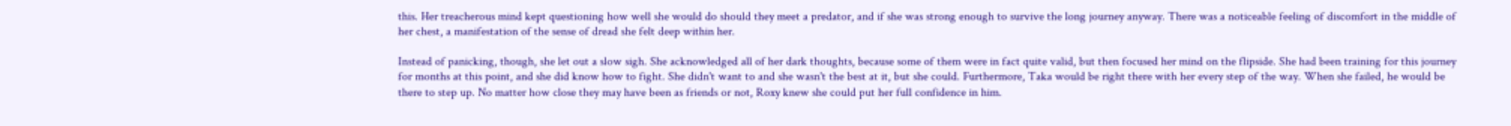this. Her treacherous mind kept questioning how well she would do should they meet a predator, and if she was strong enough to survive the long journey anyway. There was a noticeable feeling of discomfort in the middle of her chest, a manifestation of the sense of dread she felt deep within her.

Instead of panicking, though, she let out a slow sigh. She acknowledged all of her dark thoughts, because some of them were in fact quite valid, but then focused her mind on the flipside. She had been training for this journey for months at this point, and she did know how to fight. She didn't want to and she wasn't the best at it, but she could. Furthermore, Taka would be right there with her every step of the way. When she failed, he would be there to step up. No matter how close they may have been as friends or not, Roxy knew she could put her full confidence in him.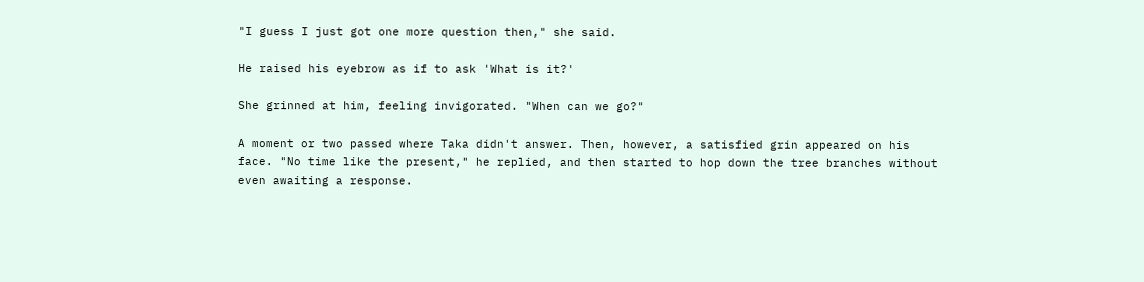"I guess I just got one more question then," she said.

He raised his eyebrow as if to ask 'What is it?'

She grinned at him, feeling invigorated. "When can we go?"

A moment or two passed where Taka didn't answer. Then, however, a satisfied grin appeared on his face. "No time like the present," he replied, and then started to hop down the tree branches without even awaiting a response.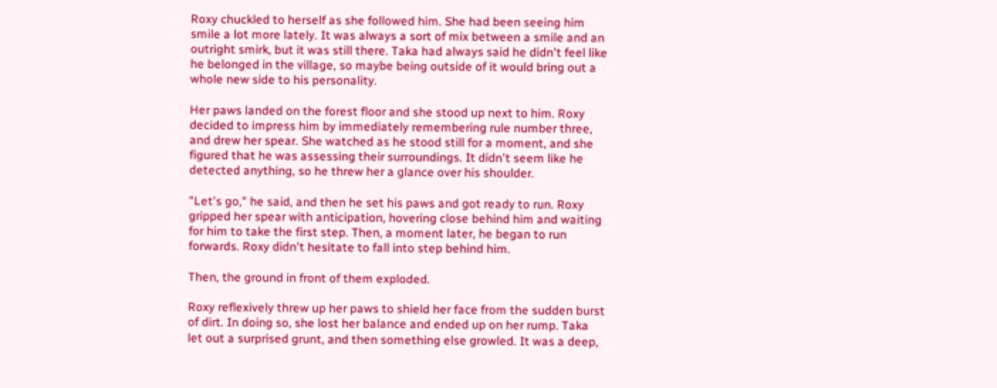Roxy chuckled to herself as she followed him. She had been seeing him smile a lot more lately. It was always a sort of mix between a smile and an outright smirk, but it was still there. Taka had always said he didn't feel like he belonged in the village, so maybe being outside of it would bring out a whole new side to his personality.

Her paws landed on the forest floor and she stood up next to him. Roxy decided to impress him by immediately remembering rule number three, and drew her spear. She watched as he stood still for a moment, and she figured that he was assessing their surroundings. It didn't seem like he detected anything, so he threw her a glance over his shoulder.

"Let's go," he said, and then he set his paws and got ready to run. Roxy gripped her spear with anticipation, hovering close behind him and waiting for him to take the first step. Then, a moment later, he began to run forwards. Roxy didn't hesitate to fall into step behind him.

Then, the ground in front of them exploded.

Roxy reflexively threw up her paws to shield her face from the sudden burst of dirt. In doing so, she lost her balance and ended up on her rump. Taka let out a surprised grunt, and then something else growled. It was a deep,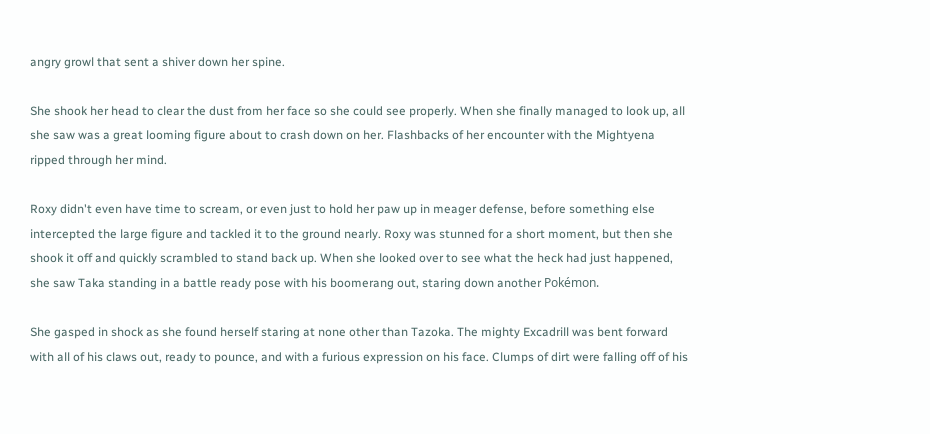angry growl that sent a shiver down her spine.

She shook her head to clear the dust from her face so she could see properly. When she finally managed to look up, all she saw was a great looming figure about to crash down on her. Flashbacks of her encounter with the Mightyena ripped through her mind.

Roxy didn't even have time to scream, or even just to hold her paw up in meager defense, before something else intercepted the large figure and tackled it to the ground nearly. Roxy was stunned for a short moment, but then she shook it off and quickly scrambled to stand back up. When she looked over to see what the heck had just happened, she saw Taka standing in a battle ready pose with his boomerang out, staring down another Pokémon.

She gasped in shock as she found herself staring at none other than Tazoka. The mighty Excadrill was bent forward with all of his claws out, ready to pounce, and with a furious expression on his face. Clumps of dirt were falling off of his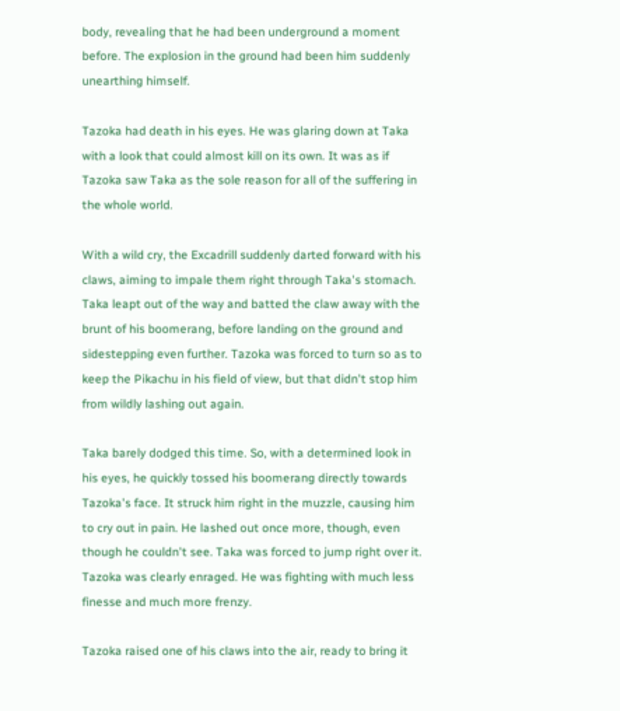body, revealing that he had been underground a moment before. The explosion in the ground had been him suddenly unearthing himself.

Tazoka had death in his eyes. He was glaring down at Taka with a look that could almost kill on its own. It was as if Tazoka saw Taka as the sole reason for all of the suffering in the whole world.

With a wild cry, the Excadrill suddenly darted forward with his claws, aiming to impale them right through Taka's stomach. Taka leapt out of the way and batted the claw away with the brunt of his boomerang, before landing on the ground and sidestepping even further. Tazoka was forced to turn so as to keep the Pikachu in his field of view, but that didn't stop him from wildly lashing out again.

Taka barely dodged this time. So, with a determined look in his eyes, he quickly tossed his boomerang directly towards Tazoka's face. It struck him right in the muzzle, causing him to cry out in pain. He lashed out once more, though, even though he couldn't see. Taka was forced to jump right over it. Tazoka was clearly enraged. He was fighting with much less finesse and much more frenzy.

Tazoka raised one of his claws into the air, ready to bring it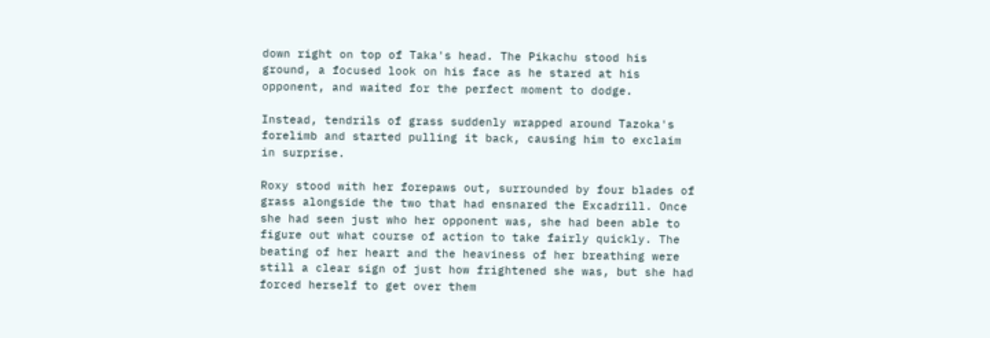down right on top of Taka's head. The Pikachu stood his ground, a focused look on his face as he stared at his opponent, and waited for the perfect moment to dodge.

Instead, tendrils of grass suddenly wrapped around Tazoka's forelimb and started pulling it back, causing him to exclaim in surprise.

Roxy stood with her forepaws out, surrounded by four blades of grass alongside the two that had ensnared the Excadrill. Once she had seen just who her opponent was, she had been able to figure out what course of action to take fairly quickly. The beating of her heart and the heaviness of her breathing were still a clear sign of just how frightened she was, but she had forced herself to get over them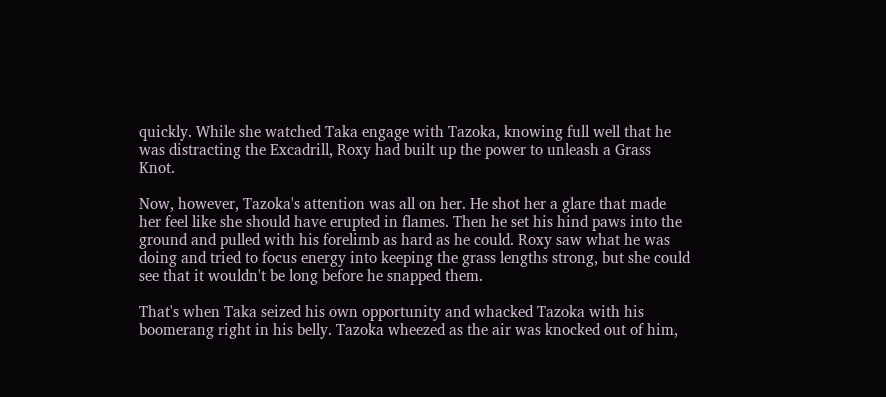quickly. While she watched Taka engage with Tazoka, knowing full well that he was distracting the Excadrill, Roxy had built up the power to unleash a Grass Knot.

Now, however, Tazoka's attention was all on her. He shot her a glare that made her feel like she should have erupted in flames. Then he set his hind paws into the ground and pulled with his forelimb as hard as he could. Roxy saw what he was doing and tried to focus energy into keeping the grass lengths strong, but she could see that it wouldn't be long before he snapped them.

That's when Taka seized his own opportunity and whacked Tazoka with his boomerang right in his belly. Tazoka wheezed as the air was knocked out of him,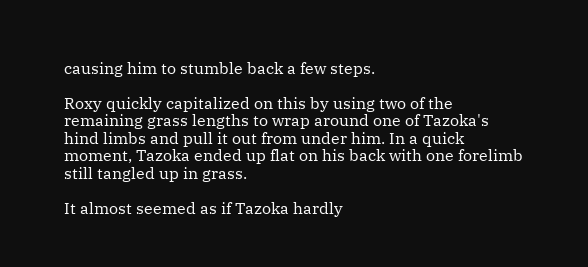causing him to stumble back a few steps.

Roxy quickly capitalized on this by using two of the remaining grass lengths to wrap around one of Tazoka's hind limbs and pull it out from under him. In a quick moment, Tazoka ended up flat on his back with one forelimb still tangled up in grass.

It almost seemed as if Tazoka hardly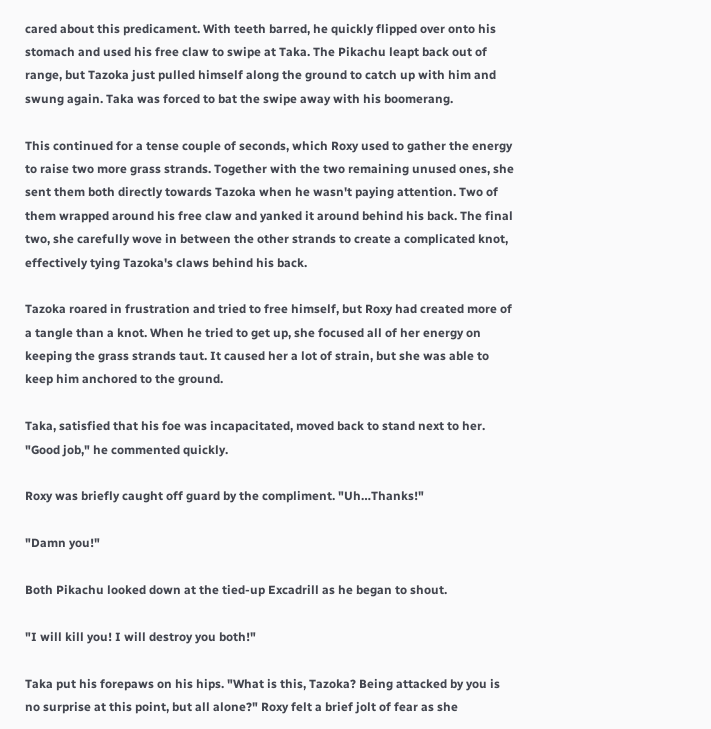cared about this predicament. With teeth barred, he quickly flipped over onto his stomach and used his free claw to swipe at Taka. The Pikachu leapt back out of range, but Tazoka just pulled himself along the ground to catch up with him and swung again. Taka was forced to bat the swipe away with his boomerang.

This continued for a tense couple of seconds, which Roxy used to gather the energy to raise two more grass strands. Together with the two remaining unused ones, she sent them both directly towards Tazoka when he wasn't paying attention. Two of them wrapped around his free claw and yanked it around behind his back. The final two, she carefully wove in between the other strands to create a complicated knot, effectively tying Tazoka's claws behind his back.

Tazoka roared in frustration and tried to free himself, but Roxy had created more of a tangle than a knot. When he tried to get up, she focused all of her energy on keeping the grass strands taut. It caused her a lot of strain, but she was able to keep him anchored to the ground.

Taka, satisfied that his foe was incapacitated, moved back to stand next to her. "Good job," he commented quickly.

Roxy was briefly caught off guard by the compliment. "Uh…Thanks!"

"Damn you!"

Both Pikachu looked down at the tied-up Excadrill as he began to shout.

"I will kill you! I will destroy you both!"

Taka put his forepaws on his hips. "What is this, Tazoka? Being attacked by you is no surprise at this point, but all alone?" Roxy felt a brief jolt of fear as she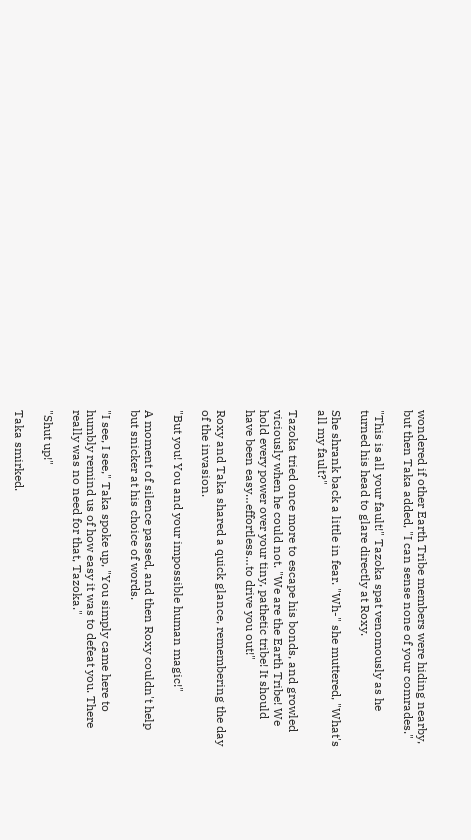wondered if other Earth Tribe members were hiding nearby, but then Taka added, "I can sense none of your comrades."

"This is all your fault!" Tazoka spat venomously as he turned his head to glare directly at Roxy.

She shrank back a little in fear. "Wh-" she muttered, "What's all my fault?"

Tazoka tried once more to escape his bonds, and growled viciously when he could not. "We are the Earth Tribe! We hold every power over your tiny, pathetic tribe! It should have been easy…effortless…to drive you out!"

Roxy and Taka shared a quick glance, remembering the day of the invasion.

"But you! You and your impossible human magic!"

A moment of silence passed, and then Roxy couldn't help but snicker at his choice of words.

"I see, I see," Taka spoke up, "You simply came here to humbly remind us of how easy it was to defeat you. There really was no need for that, Tazoka."

"Shut up!"

Taka smirked.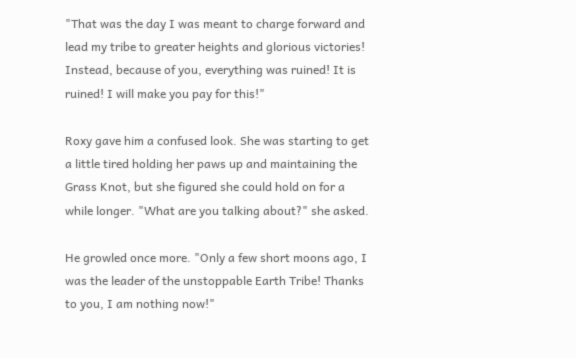"That was the day I was meant to charge forward and lead my tribe to greater heights and glorious victories! Instead, because of you, everything was ruined! It is ruined! I will make you pay for this!"

Roxy gave him a confused look. She was starting to get a little tired holding her paws up and maintaining the Grass Knot, but she figured she could hold on for a while longer. "What are you talking about?" she asked.

He growled once more. "Only a few short moons ago, I was the leader of the unstoppable Earth Tribe! Thanks to you, I am nothing now!"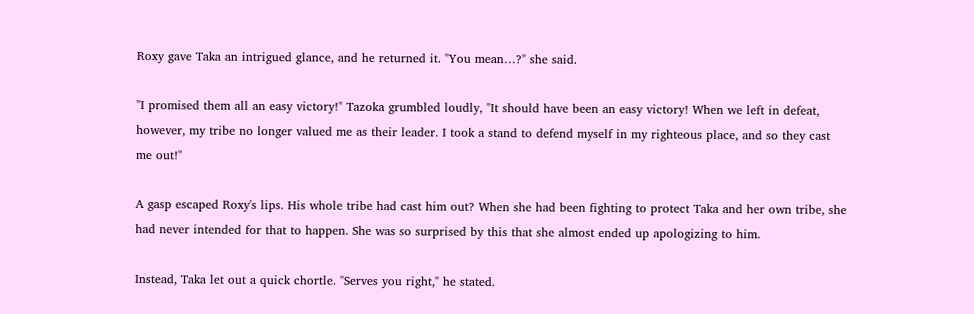Roxy gave Taka an intrigued glance, and he returned it. "You mean…?" she said.

"I promised them all an easy victory!" Tazoka grumbled loudly, "It should have been an easy victory! When we left in defeat, however, my tribe no longer valued me as their leader. I took a stand to defend myself in my righteous place, and so they cast me out!"

A gasp escaped Roxy's lips. His whole tribe had cast him out? When she had been fighting to protect Taka and her own tribe, she had never intended for that to happen. She was so surprised by this that she almost ended up apologizing to him.

Instead, Taka let out a quick chortle. "Serves you right," he stated.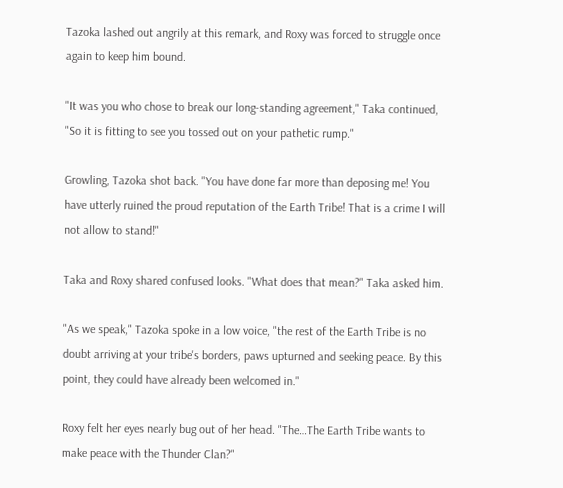Tazoka lashed out angrily at this remark, and Roxy was forced to struggle once again to keep him bound.

"It was you who chose to break our long-standing agreement," Taka continued, "So it is fitting to see you tossed out on your pathetic rump."

Growling, Tazoka shot back. "You have done far more than deposing me! You have utterly ruined the proud reputation of the Earth Tribe! That is a crime I will not allow to stand!"

Taka and Roxy shared confused looks. "What does that mean?" Taka asked him.

"As we speak," Tazoka spoke in a low voice, "the rest of the Earth Tribe is no doubt arriving at your tribe's borders, paws upturned and seeking peace. By this point, they could have already been welcomed in."

Roxy felt her eyes nearly bug out of her head. "The…The Earth Tribe wants to make peace with the Thunder Clan?"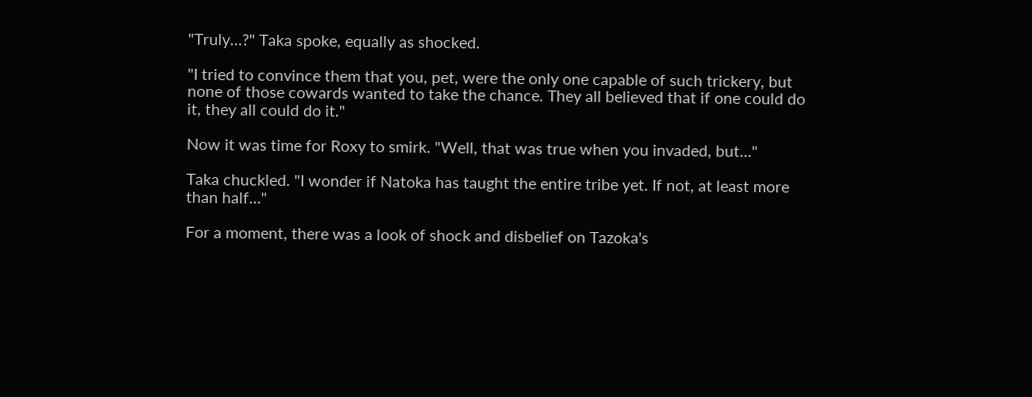"Truly…?" Taka spoke, equally as shocked.

"I tried to convince them that you, pet, were the only one capable of such trickery, but none of those cowards wanted to take the chance. They all believed that if one could do it, they all could do it."

Now it was time for Roxy to smirk. "Well, that was true when you invaded, but…"

Taka chuckled. "I wonder if Natoka has taught the entire tribe yet. If not, at least more than half…"

For a moment, there was a look of shock and disbelief on Tazoka's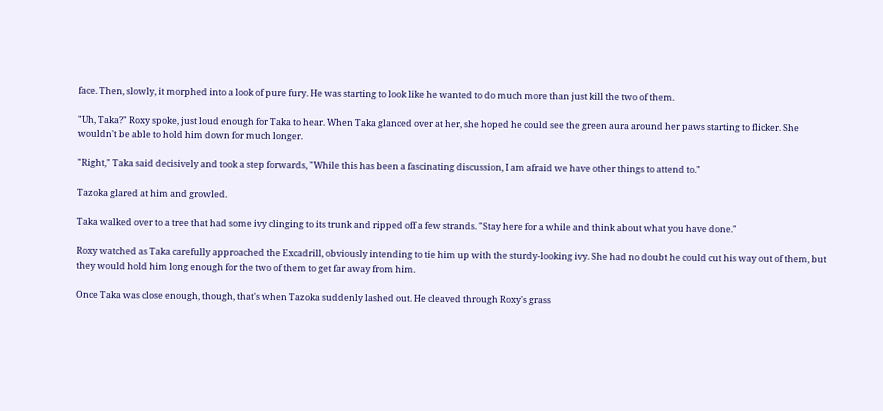face. Then, slowly, it morphed into a look of pure fury. He was starting to look like he wanted to do much more than just kill the two of them.

"Uh, Taka?" Roxy spoke, just loud enough for Taka to hear. When Taka glanced over at her, she hoped he could see the green aura around her paws starting to flicker. She wouldn't be able to hold him down for much longer.

"Right," Taka said decisively and took a step forwards, "While this has been a fascinating discussion, I am afraid we have other things to attend to."

Tazoka glared at him and growled.

Taka walked over to a tree that had some ivy clinging to its trunk and ripped off a few strands. "Stay here for a while and think about what you have done."

Roxy watched as Taka carefully approached the Excadrill, obviously intending to tie him up with the sturdy-looking ivy. She had no doubt he could cut his way out of them, but they would hold him long enough for the two of them to get far away from him.

Once Taka was close enough, though, that's when Tazoka suddenly lashed out. He cleaved through Roxy's grass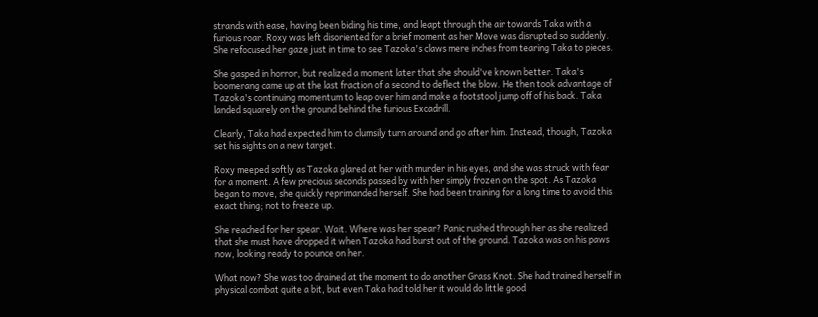strands with ease, having been biding his time, and leapt through the air towards Taka with a furious roar. Roxy was left disoriented for a brief moment as her Move was disrupted so suddenly. She refocused her gaze just in time to see Tazoka's claws mere inches from tearing Taka to pieces.

She gasped in horror, but realized a moment later that she should've known better. Taka's boomerang came up at the last fraction of a second to deflect the blow. He then took advantage of Tazoka's continuing momentum to leap over him and make a footstool jump off of his back. Taka landed squarely on the ground behind the furious Excadrill.

Clearly, Taka had expected him to clumsily turn around and go after him. Instead, though, Tazoka set his sights on a new target.

Roxy meeped softly as Tazoka glared at her with murder in his eyes, and she was struck with fear for a moment. A few precious seconds passed by with her simply frozen on the spot. As Tazoka began to move, she quickly reprimanded herself. She had been training for a long time to avoid this exact thing; not to freeze up.

She reached for her spear. Wait. Where was her spear? Panic rushed through her as she realized that she must have dropped it when Tazoka had burst out of the ground. Tazoka was on his paws now, looking ready to pounce on her.

What now? She was too drained at the moment to do another Grass Knot. She had trained herself in physical combat quite a bit, but even Taka had told her it would do little good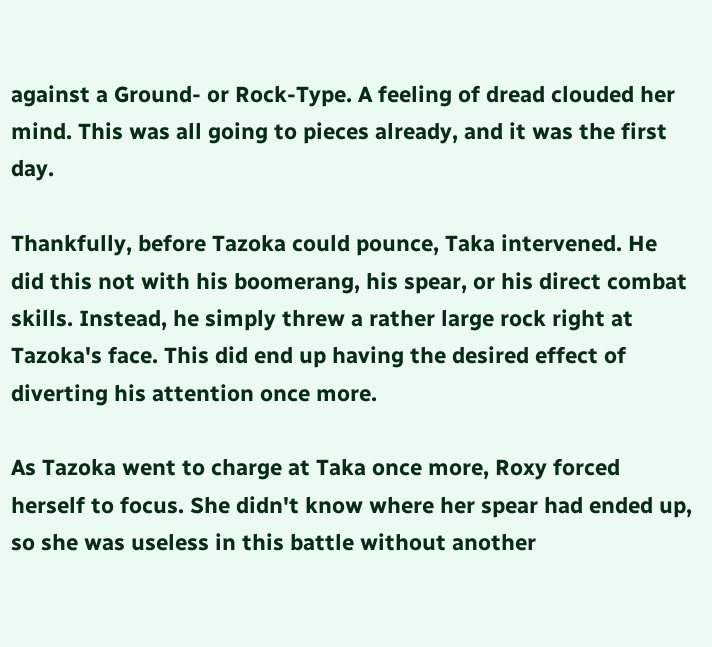against a Ground- or Rock-Type. A feeling of dread clouded her mind. This was all going to pieces already, and it was the first day.

Thankfully, before Tazoka could pounce, Taka intervened. He did this not with his boomerang, his spear, or his direct combat skills. Instead, he simply threw a rather large rock right at Tazoka's face. This did end up having the desired effect of diverting his attention once more.

As Tazoka went to charge at Taka once more, Roxy forced herself to focus. She didn't know where her spear had ended up, so she was useless in this battle without another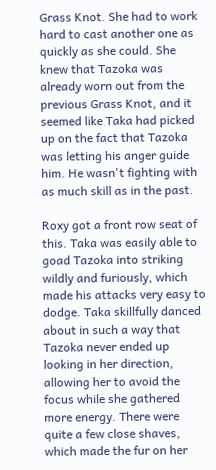Grass Knot. She had to work hard to cast another one as quickly as she could. She knew that Tazoka was already worn out from the previous Grass Knot, and it seemed like Taka had picked up on the fact that Tazoka was letting his anger guide him. He wasn't fighting with as much skill as in the past.

Roxy got a front row seat of this. Taka was easily able to goad Tazoka into striking wildly and furiously, which made his attacks very easy to dodge. Taka skillfully danced about in such a way that Tazoka never ended up looking in her direction, allowing her to avoid the focus while she gathered more energy. There were quite a few close shaves, which made the fur on her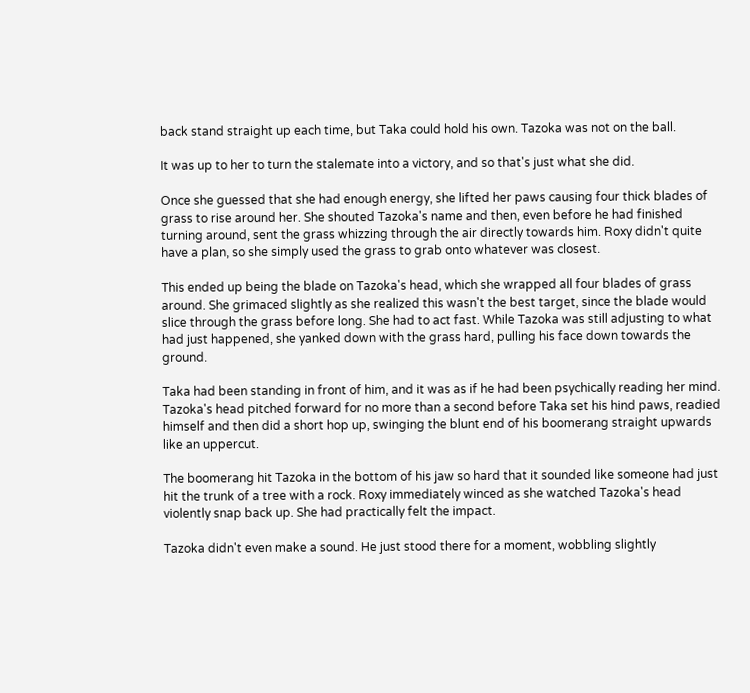back stand straight up each time, but Taka could hold his own. Tazoka was not on the ball.

It was up to her to turn the stalemate into a victory, and so that's just what she did.

Once she guessed that she had enough energy, she lifted her paws causing four thick blades of grass to rise around her. She shouted Tazoka's name and then, even before he had finished turning around, sent the grass whizzing through the air directly towards him. Roxy didn't quite have a plan, so she simply used the grass to grab onto whatever was closest.

This ended up being the blade on Tazoka's head, which she wrapped all four blades of grass around. She grimaced slightly as she realized this wasn't the best target, since the blade would slice through the grass before long. She had to act fast. While Tazoka was still adjusting to what had just happened, she yanked down with the grass hard, pulling his face down towards the ground.

Taka had been standing in front of him, and it was as if he had been psychically reading her mind. Tazoka's head pitched forward for no more than a second before Taka set his hind paws, readied himself and then did a short hop up, swinging the blunt end of his boomerang straight upwards like an uppercut.

The boomerang hit Tazoka in the bottom of his jaw so hard that it sounded like someone had just hit the trunk of a tree with a rock. Roxy immediately winced as she watched Tazoka's head violently snap back up. She had practically felt the impact.

Tazoka didn't even make a sound. He just stood there for a moment, wobbling slightly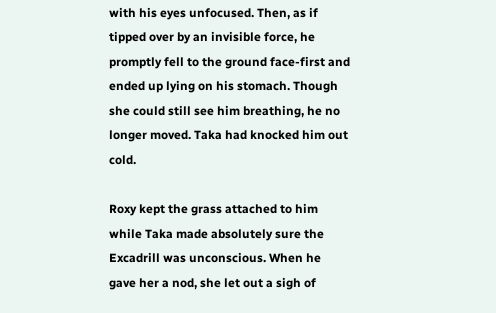with his eyes unfocused. Then, as if tipped over by an invisible force, he promptly fell to the ground face-first and ended up lying on his stomach. Though she could still see him breathing, he no longer moved. Taka had knocked him out cold.

Roxy kept the grass attached to him while Taka made absolutely sure the Excadrill was unconscious. When he gave her a nod, she let out a sigh of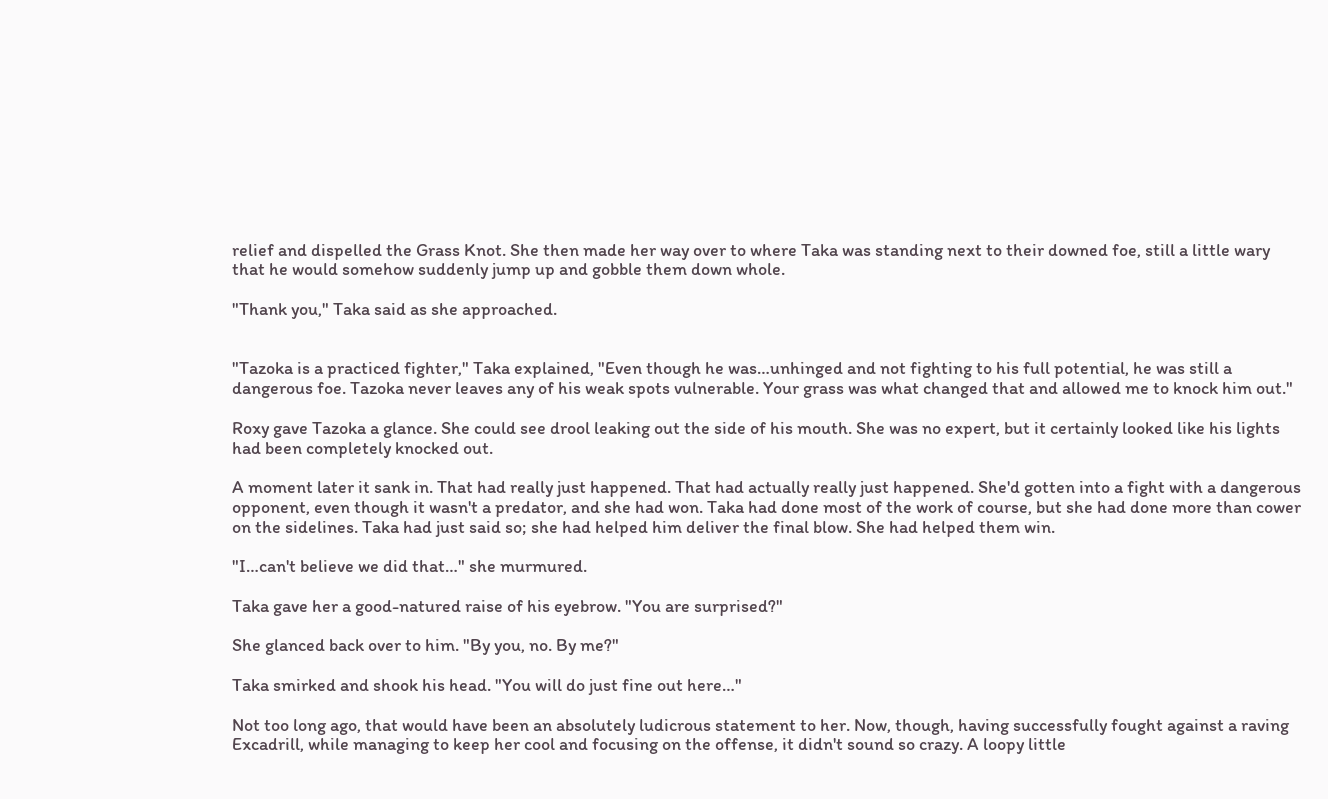relief and dispelled the Grass Knot. She then made her way over to where Taka was standing next to their downed foe, still a little wary that he would somehow suddenly jump up and gobble them down whole.

"Thank you," Taka said as she approached.


"Tazoka is a practiced fighter," Taka explained, "Even though he was…unhinged and not fighting to his full potential, he was still a dangerous foe. Tazoka never leaves any of his weak spots vulnerable. Your grass was what changed that and allowed me to knock him out."

Roxy gave Tazoka a glance. She could see drool leaking out the side of his mouth. She was no expert, but it certainly looked like his lights had been completely knocked out.

A moment later it sank in. That had really just happened. That had actually really just happened. She'd gotten into a fight with a dangerous opponent, even though it wasn't a predator, and she had won. Taka had done most of the work of course, but she had done more than cower on the sidelines. Taka had just said so; she had helped him deliver the final blow. She had helped them win.

"I…can't believe we did that…" she murmured.

Taka gave her a good-natured raise of his eyebrow. "You are surprised?"

She glanced back over to him. "By you, no. By me?"

Taka smirked and shook his head. "You will do just fine out here…"

Not too long ago, that would have been an absolutely ludicrous statement to her. Now, though, having successfully fought against a raving Excadrill, while managing to keep her cool and focusing on the offense, it didn't sound so crazy. A loopy little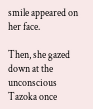smile appeared on her face.

Then, she gazed down at the unconscious Tazoka once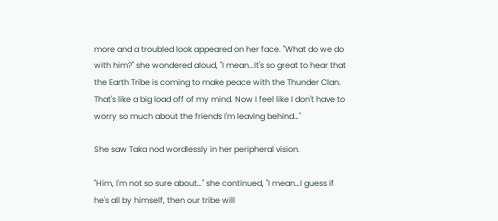more and a troubled look appeared on her face. "What do we do with him?" she wondered aloud, "I mean…It's so great to hear that the Earth Tribe is coming to make peace with the Thunder Clan. That's like a big load off of my mind. Now I feel like I don't have to worry so much about the friends I'm leaving behind…"

She saw Taka nod wordlessly in her peripheral vision.

"Him, I'm not so sure about…" she continued, "I mean…I guess if he's all by himself, then our tribe will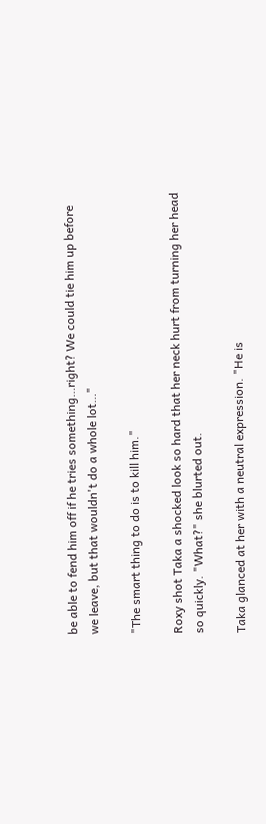be able to fend him off if he tries something…right? We could tie him up before we leave, but that wouldn't do a whole lot…"

"The smart thing to do is to kill him."

Roxy shot Taka a shocked look so hard that her neck hurt from turning her head so quickly. "What?" she blurted out.

Taka glanced at her with a neutral expression. "He is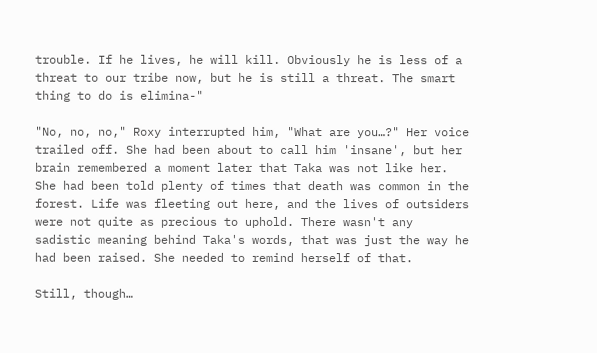trouble. If he lives, he will kill. Obviously he is less of a threat to our tribe now, but he is still a threat. The smart thing to do is elimina-"

"No, no, no," Roxy interrupted him, "What are you…?" Her voice trailed off. She had been about to call him 'insane', but her brain remembered a moment later that Taka was not like her. She had been told plenty of times that death was common in the forest. Life was fleeting out here, and the lives of outsiders were not quite as precious to uphold. There wasn't any sadistic meaning behind Taka's words, that was just the way he had been raised. She needed to remind herself of that.

Still, though…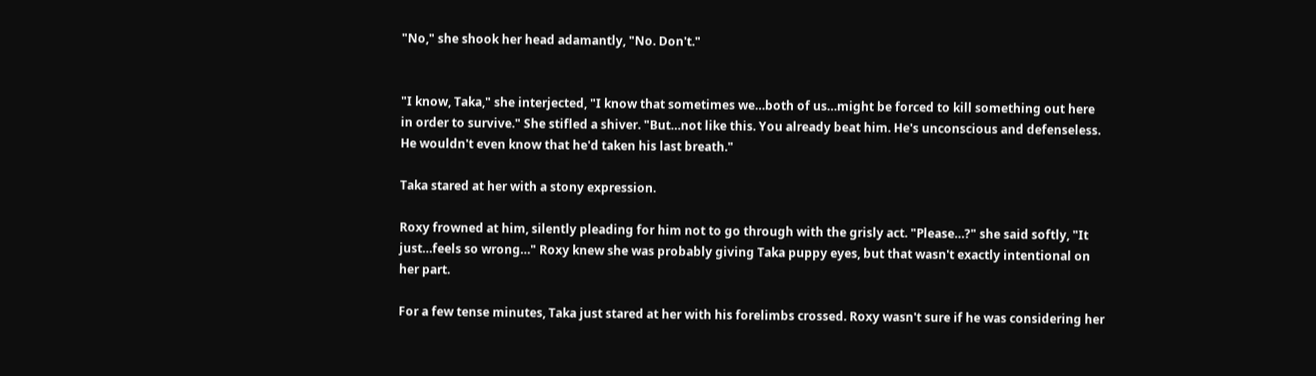"No," she shook her head adamantly, "No. Don't."


"I know, Taka," she interjected, "I know that sometimes we…both of us…might be forced to kill something out here in order to survive." She stifled a shiver. "But…not like this. You already beat him. He's unconscious and defenseless. He wouldn't even know that he'd taken his last breath."

Taka stared at her with a stony expression.

Roxy frowned at him, silently pleading for him not to go through with the grisly act. "Please…?" she said softly, "It just…feels so wrong…" Roxy knew she was probably giving Taka puppy eyes, but that wasn't exactly intentional on her part.

For a few tense minutes, Taka just stared at her with his forelimbs crossed. Roxy wasn't sure if he was considering her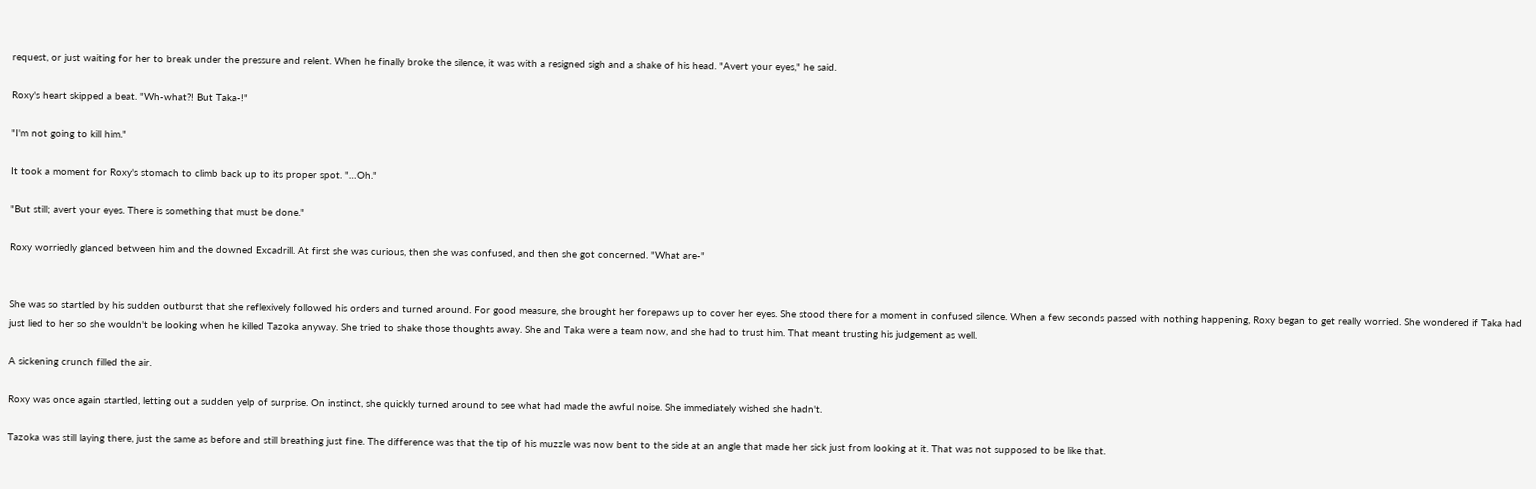request, or just waiting for her to break under the pressure and relent. When he finally broke the silence, it was with a resigned sigh and a shake of his head. "Avert your eyes," he said.

Roxy's heart skipped a beat. "Wh-what?! But Taka-!"

"I'm not going to kill him."

It took a moment for Roxy's stomach to climb back up to its proper spot. "…Oh."

"But still; avert your eyes. There is something that must be done."

Roxy worriedly glanced between him and the downed Excadrill. At first she was curious, then she was confused, and then she got concerned. "What are-"


She was so startled by his sudden outburst that she reflexively followed his orders and turned around. For good measure, she brought her forepaws up to cover her eyes. She stood there for a moment in confused silence. When a few seconds passed with nothing happening, Roxy began to get really worried. She wondered if Taka had just lied to her so she wouldn't be looking when he killed Tazoka anyway. She tried to shake those thoughts away. She and Taka were a team now, and she had to trust him. That meant trusting his judgement as well.

A sickening crunch filled the air.

Roxy was once again startled, letting out a sudden yelp of surprise. On instinct, she quickly turned around to see what had made the awful noise. She immediately wished she hadn't.

Tazoka was still laying there, just the same as before and still breathing just fine. The difference was that the tip of his muzzle was now bent to the side at an angle that made her sick just from looking at it. That was not supposed to be like that.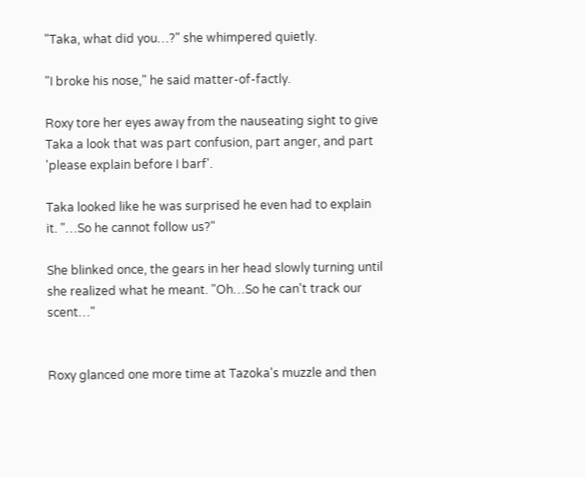"Taka, what did you…?" she whimpered quietly.

"I broke his nose," he said matter-of-factly.

Roxy tore her eyes away from the nauseating sight to give Taka a look that was part confusion, part anger, and part 'please explain before I barf'.

Taka looked like he was surprised he even had to explain it. "…So he cannot follow us?"

She blinked once, the gears in her head slowly turning until she realized what he meant. "Oh…So he can't track our scent…"


Roxy glanced one more time at Tazoka's muzzle and then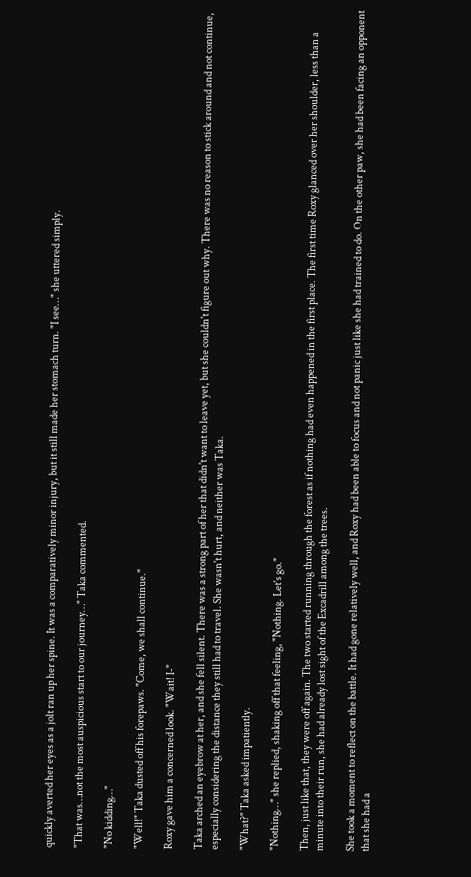quickly averted her eyes as a jolt ran up her spine. It was a comparatively minor injury, but it still made her stomach turn. "I see…" she uttered simply.

"That was…not the most auspicious start to our journey…" Taka commented.

"No kidding…"

"Well!" Taka dusted off his forepaws. "Come, we shall continue."

Roxy gave him a concerned look. "Wait! I-"

Taka arched an eyebrow at her, and she fell silent. There was a strong part of her that didn't want to leave yet, but she couldn't figure out why. There was no reason to stick around and not continue, especially considering the distance they still had to travel. She wasn't hurt, and neither was Taka.

"What?" Taka asked impatiently.

"Nothing…" she replied, shaking off that feeling, "Nothing. Let's go."

Then, just like that, they were off again. The two started running through the forest as if nothing had even happened in the first place. The first time Roxy glanced over her shoulder, less than a minute into their run, she had already lost sight of the Excadrill among the trees.

She took a moment to reflect on the battle. It had gone relatively well, and Roxy had been able to focus and not panic just like she had trained to do. On the other paw, she had been facing an opponent that she had a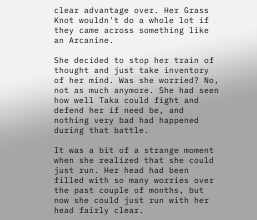clear advantage over. Her Grass Knot wouldn't do a whole lot if they came across something like an Arcanine.

She decided to stop her train of thought and just take inventory of her mind. Was she worried? No, not as much anymore. She had seen how well Taka could fight and defend her if need be, and nothing very bad had happened during that battle.

It was a bit of a strange moment when she realized that she could just run. Her head had been filled with so many worries over the past couple of months, but now she could just run with her head fairly clear.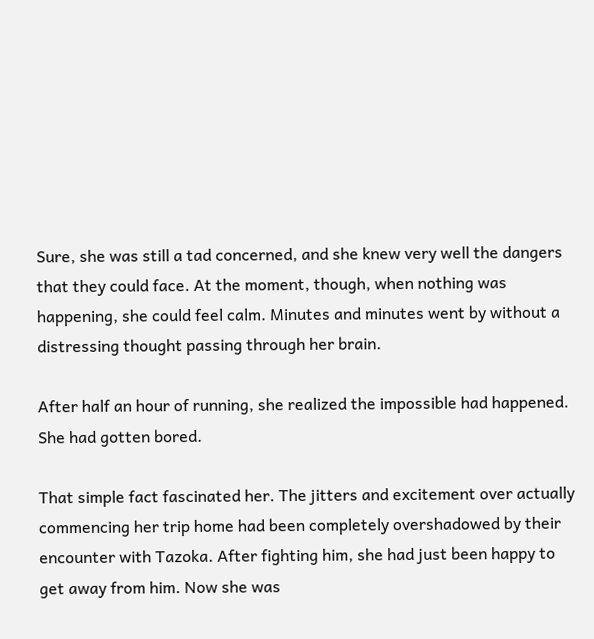Sure, she was still a tad concerned, and she knew very well the dangers that they could face. At the moment, though, when nothing was happening, she could feel calm. Minutes and minutes went by without a distressing thought passing through her brain.

After half an hour of running, she realized the impossible had happened. She had gotten bored.

That simple fact fascinated her. The jitters and excitement over actually commencing her trip home had been completely overshadowed by their encounter with Tazoka. After fighting him, she had just been happy to get away from him. Now she was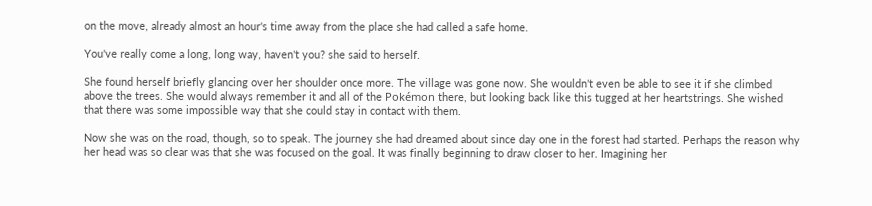on the move, already almost an hour's time away from the place she had called a safe home.

You've really come a long, long way, haven't you? she said to herself.

She found herself briefly glancing over her shoulder once more. The village was gone now. She wouldn't even be able to see it if she climbed above the trees. She would always remember it and all of the Pokémon there, but looking back like this tugged at her heartstrings. She wished that there was some impossible way that she could stay in contact with them.

Now she was on the road, though, so to speak. The journey she had dreamed about since day one in the forest had started. Perhaps the reason why her head was so clear was that she was focused on the goal. It was finally beginning to draw closer to her. Imagining her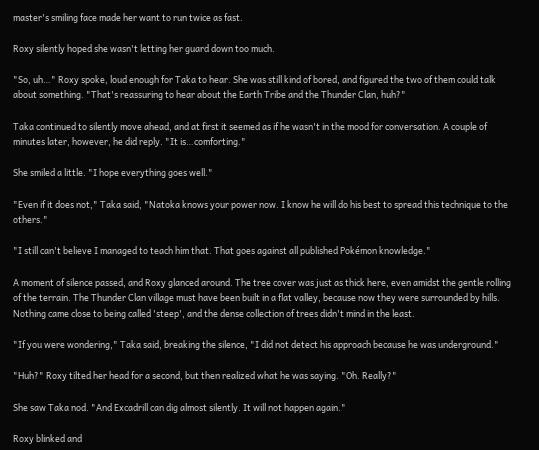master's smiling face made her want to run twice as fast.

Roxy silently hoped she wasn't letting her guard down too much.

"So, uh…" Roxy spoke, loud enough for Taka to hear. She was still kind of bored, and figured the two of them could talk about something. "That's reassuring to hear about the Earth Tribe and the Thunder Clan, huh?"

Taka continued to silently move ahead, and at first it seemed as if he wasn't in the mood for conversation. A couple of minutes later, however, he did reply. "It is…comforting."

She smiled a little. "I hope everything goes well."

"Even if it does not," Taka said, "Natoka knows your power now. I know he will do his best to spread this technique to the others."

"I still can't believe I managed to teach him that. That goes against all published Pokémon knowledge."

A moment of silence passed, and Roxy glanced around. The tree cover was just as thick here, even amidst the gentle rolling of the terrain. The Thunder Clan village must have been built in a flat valley, because now they were surrounded by hills. Nothing came close to being called 'steep', and the dense collection of trees didn't mind in the least.

"If you were wondering," Taka said, breaking the silence, "I did not detect his approach because he was underground."

"Huh?" Roxy tilted her head for a second, but then realized what he was saying. "Oh. Really?"

She saw Taka nod. "And Excadrill can dig almost silently. It will not happen again."

Roxy blinked and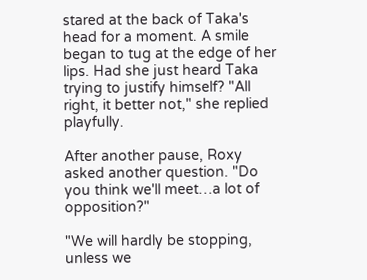stared at the back of Taka's head for a moment. A smile began to tug at the edge of her lips. Had she just heard Taka trying to justify himself? "All right, it better not," she replied playfully.

After another pause, Roxy asked another question. "Do you think we'll meet…a lot of opposition?"

"We will hardly be stopping, unless we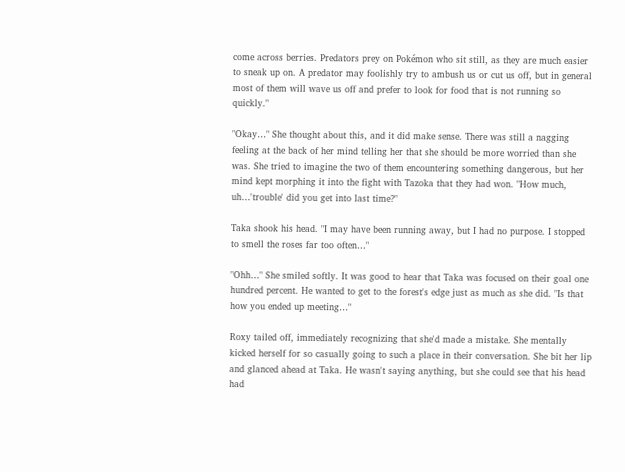come across berries. Predators prey on Pokémon who sit still, as they are much easier to sneak up on. A predator may foolishly try to ambush us or cut us off, but in general most of them will wave us off and prefer to look for food that is not running so quickly."

"Okay…" She thought about this, and it did make sense. There was still a nagging feeling at the back of her mind telling her that she should be more worried than she was. She tried to imagine the two of them encountering something dangerous, but her mind kept morphing it into the fight with Tazoka that they had won. "How much, uh…'trouble' did you get into last time?"

Taka shook his head. "I may have been running away, but I had no purpose. I stopped to smell the roses far too often…"

"Ohh…" She smiled softly. It was good to hear that Taka was focused on their goal one hundred percent. He wanted to get to the forest's edge just as much as she did. "Is that how you ended up meeting…"

Roxy tailed off, immediately recognizing that she'd made a mistake. She mentally kicked herself for so casually going to such a place in their conversation. She bit her lip and glanced ahead at Taka. He wasn't saying anything, but she could see that his head had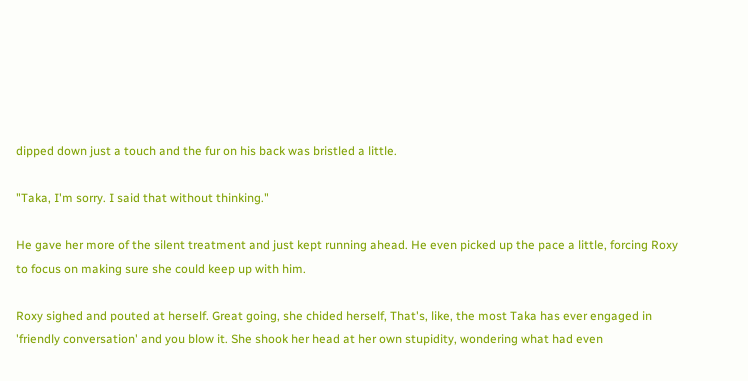dipped down just a touch and the fur on his back was bristled a little.

"Taka, I'm sorry. I said that without thinking."

He gave her more of the silent treatment and just kept running ahead. He even picked up the pace a little, forcing Roxy to focus on making sure she could keep up with him.

Roxy sighed and pouted at herself. Great going, she chided herself, That's, like, the most Taka has ever engaged in 'friendly conversation' and you blow it. She shook her head at her own stupidity, wondering what had even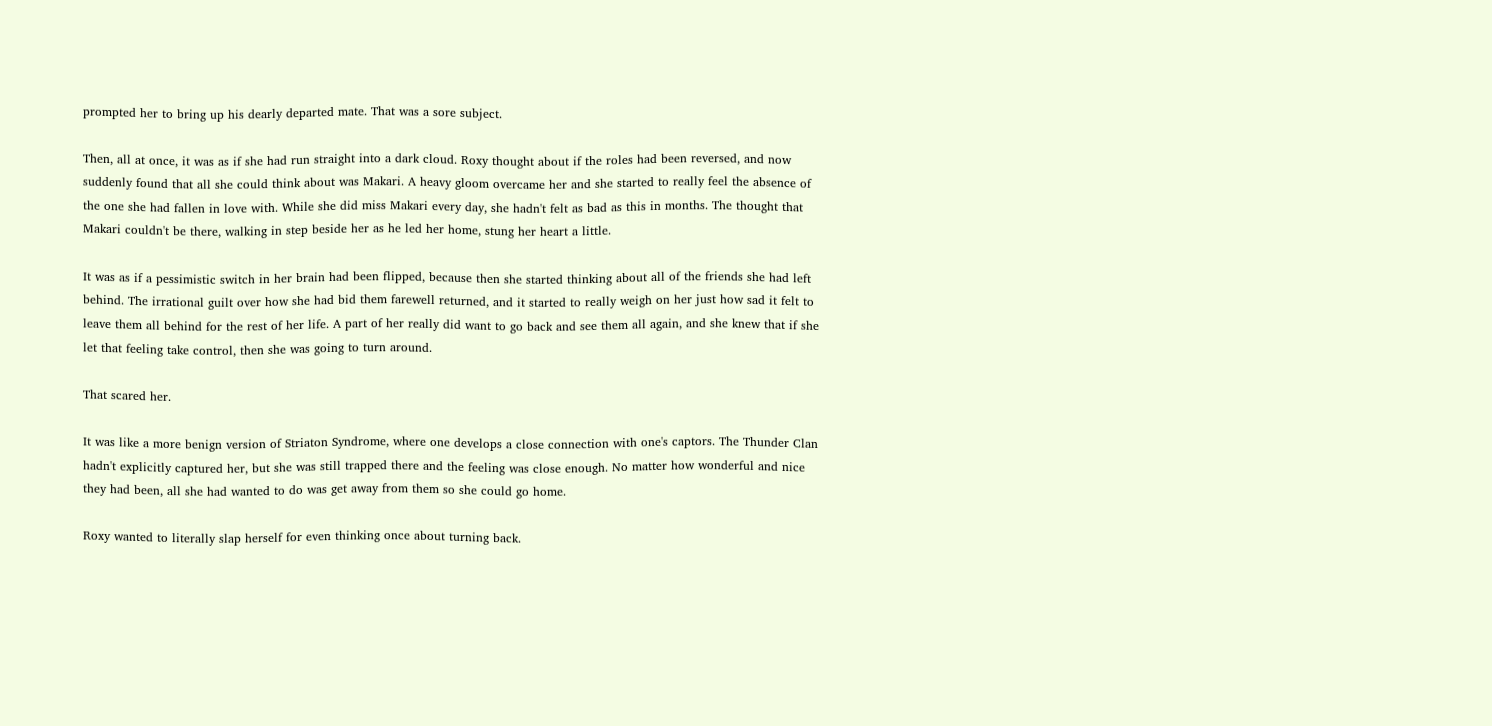prompted her to bring up his dearly departed mate. That was a sore subject.

Then, all at once, it was as if she had run straight into a dark cloud. Roxy thought about if the roles had been reversed, and now suddenly found that all she could think about was Makari. A heavy gloom overcame her and she started to really feel the absence of the one she had fallen in love with. While she did miss Makari every day, she hadn't felt as bad as this in months. The thought that Makari couldn't be there, walking in step beside her as he led her home, stung her heart a little.

It was as if a pessimistic switch in her brain had been flipped, because then she started thinking about all of the friends she had left behind. The irrational guilt over how she had bid them farewell returned, and it started to really weigh on her just how sad it felt to leave them all behind for the rest of her life. A part of her really did want to go back and see them all again, and she knew that if she let that feeling take control, then she was going to turn around.

That scared her.

It was like a more benign version of Striaton Syndrome, where one develops a close connection with one's captors. The Thunder Clan hadn't explicitly captured her, but she was still trapped there and the feeling was close enough. No matter how wonderful and nice they had been, all she had wanted to do was get away from them so she could go home.

Roxy wanted to literally slap herself for even thinking once about turning back.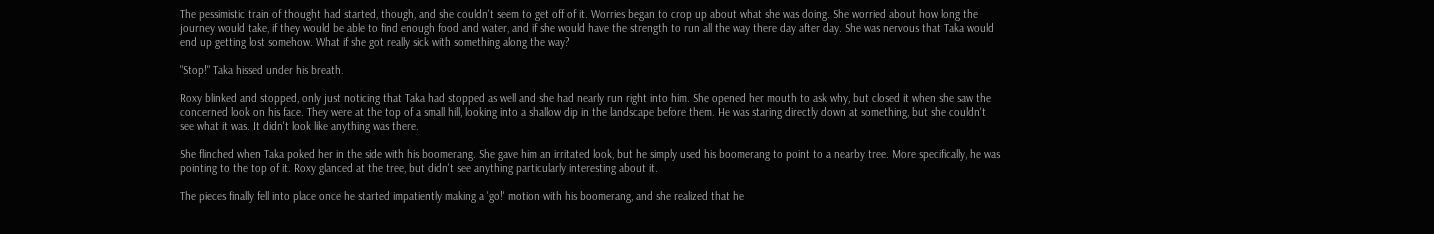The pessimistic train of thought had started, though, and she couldn't seem to get off of it. Worries began to crop up about what she was doing. She worried about how long the journey would take, if they would be able to find enough food and water, and if she would have the strength to run all the way there day after day. She was nervous that Taka would end up getting lost somehow. What if she got really sick with something along the way?

"Stop!" Taka hissed under his breath.

Roxy blinked and stopped, only just noticing that Taka had stopped as well and she had nearly run right into him. She opened her mouth to ask why, but closed it when she saw the concerned look on his face. They were at the top of a small hill, looking into a shallow dip in the landscape before them. He was staring directly down at something, but she couldn't see what it was. It didn't look like anything was there.

She flinched when Taka poked her in the side with his boomerang. She gave him an irritated look, but he simply used his boomerang to point to a nearby tree. More specifically, he was pointing to the top of it. Roxy glanced at the tree, but didn't see anything particularly interesting about it.

The pieces finally fell into place once he started impatiently making a 'go!' motion with his boomerang, and she realized that he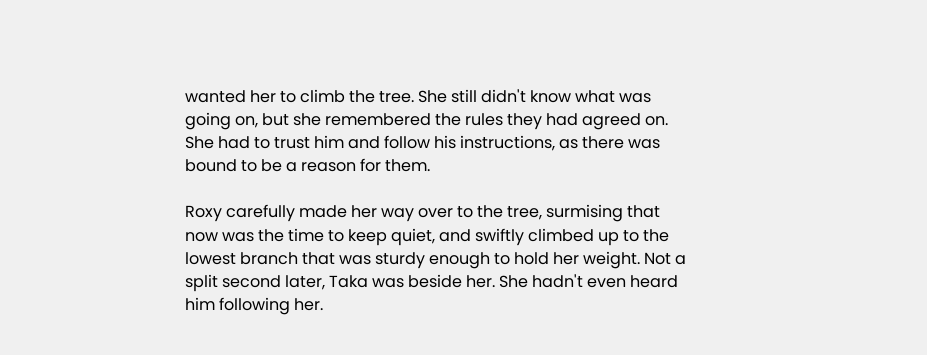wanted her to climb the tree. She still didn't know what was going on, but she remembered the rules they had agreed on. She had to trust him and follow his instructions, as there was bound to be a reason for them.

Roxy carefully made her way over to the tree, surmising that now was the time to keep quiet, and swiftly climbed up to the lowest branch that was sturdy enough to hold her weight. Not a split second later, Taka was beside her. She hadn't even heard him following her.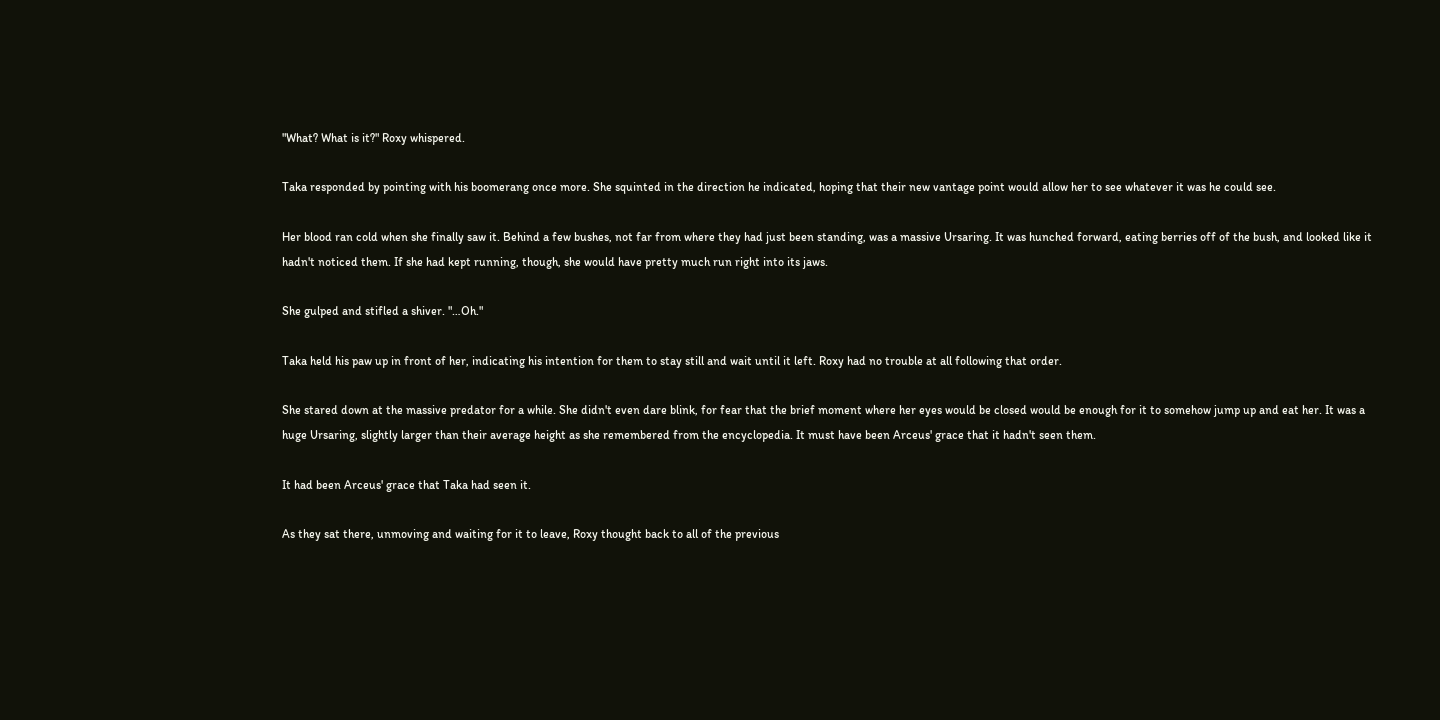"What? What is it?" Roxy whispered.

Taka responded by pointing with his boomerang once more. She squinted in the direction he indicated, hoping that their new vantage point would allow her to see whatever it was he could see.

Her blood ran cold when she finally saw it. Behind a few bushes, not far from where they had just been standing, was a massive Ursaring. It was hunched forward, eating berries off of the bush, and looked like it hadn't noticed them. If she had kept running, though, she would have pretty much run right into its jaws.

She gulped and stifled a shiver. "…Oh."

Taka held his paw up in front of her, indicating his intention for them to stay still and wait until it left. Roxy had no trouble at all following that order.

She stared down at the massive predator for a while. She didn't even dare blink, for fear that the brief moment where her eyes would be closed would be enough for it to somehow jump up and eat her. It was a huge Ursaring, slightly larger than their average height as she remembered from the encyclopedia. It must have been Arceus' grace that it hadn't seen them.

It had been Arceus' grace that Taka had seen it.

As they sat there, unmoving and waiting for it to leave, Roxy thought back to all of the previous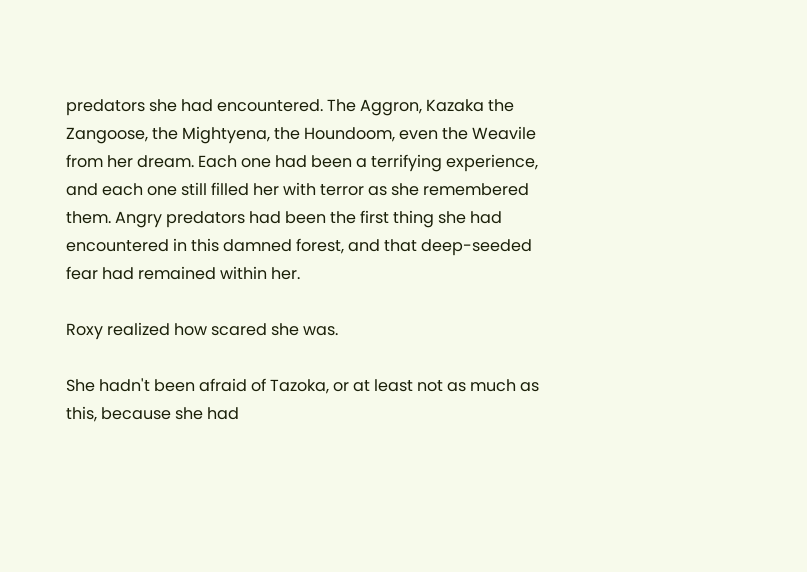predators she had encountered. The Aggron, Kazaka the Zangoose, the Mightyena, the Houndoom, even the Weavile from her dream. Each one had been a terrifying experience, and each one still filled her with terror as she remembered them. Angry predators had been the first thing she had encountered in this damned forest, and that deep-seeded fear had remained within her.

Roxy realized how scared she was.

She hadn't been afraid of Tazoka, or at least not as much as this, because she had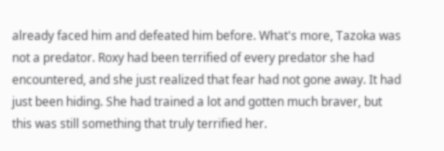already faced him and defeated him before. What's more, Tazoka was not a predator. Roxy had been terrified of every predator she had encountered, and she just realized that fear had not gone away. It had just been hiding. She had trained a lot and gotten much braver, but this was still something that truly terrified her.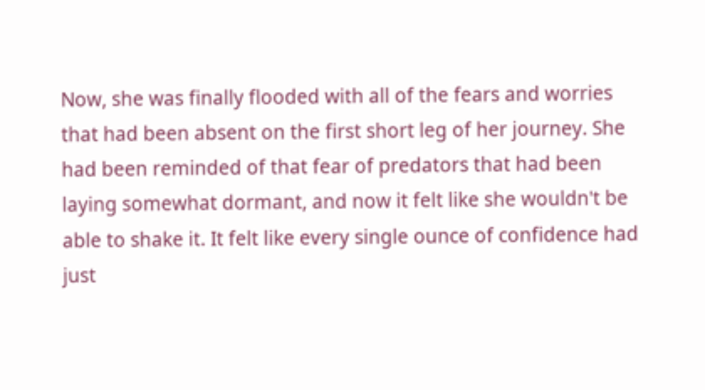Now, she was finally flooded with all of the fears and worries that had been absent on the first short leg of her journey. She had been reminded of that fear of predators that had been laying somewhat dormant, and now it felt like she wouldn't be able to shake it. It felt like every single ounce of confidence had just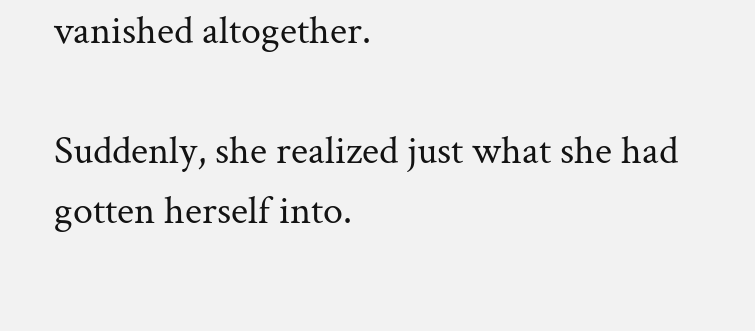vanished altogether.

Suddenly, she realized just what she had gotten herself into.